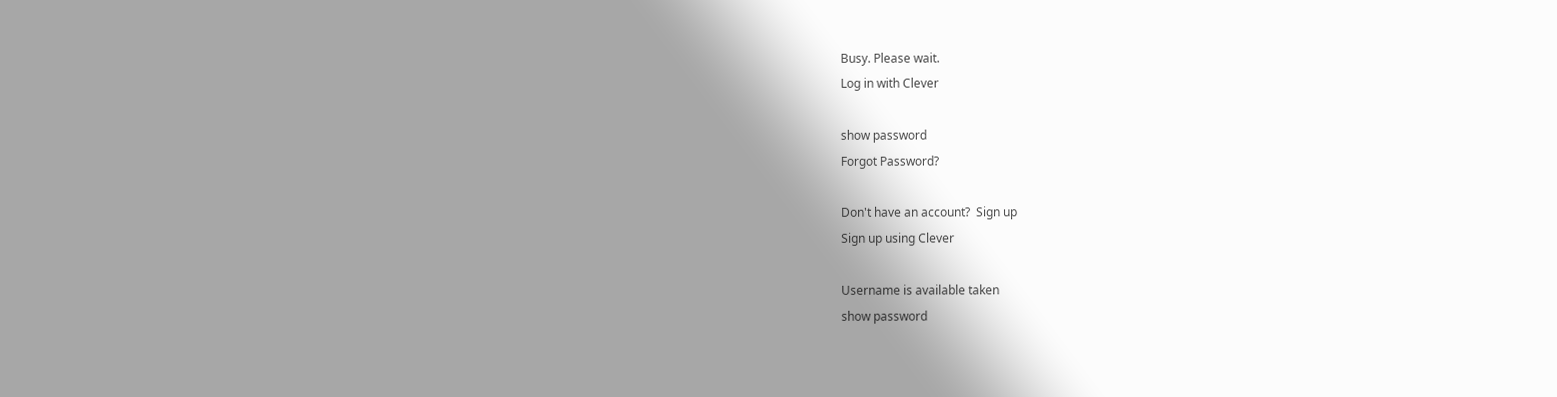Busy. Please wait.
Log in with Clever

show password
Forgot Password?

Don't have an account?  Sign up
Sign up using Clever

Username is available taken
show password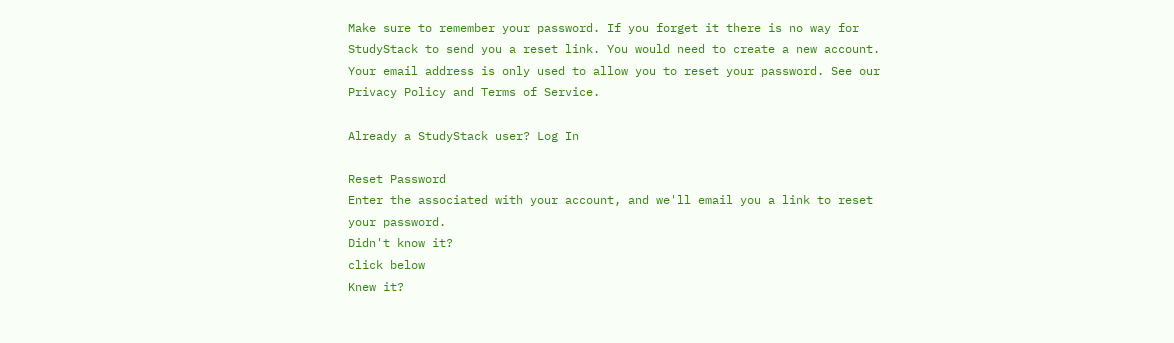Make sure to remember your password. If you forget it there is no way for StudyStack to send you a reset link. You would need to create a new account.
Your email address is only used to allow you to reset your password. See our Privacy Policy and Terms of Service.

Already a StudyStack user? Log In

Reset Password
Enter the associated with your account, and we'll email you a link to reset your password.
Didn't know it?
click below
Knew it?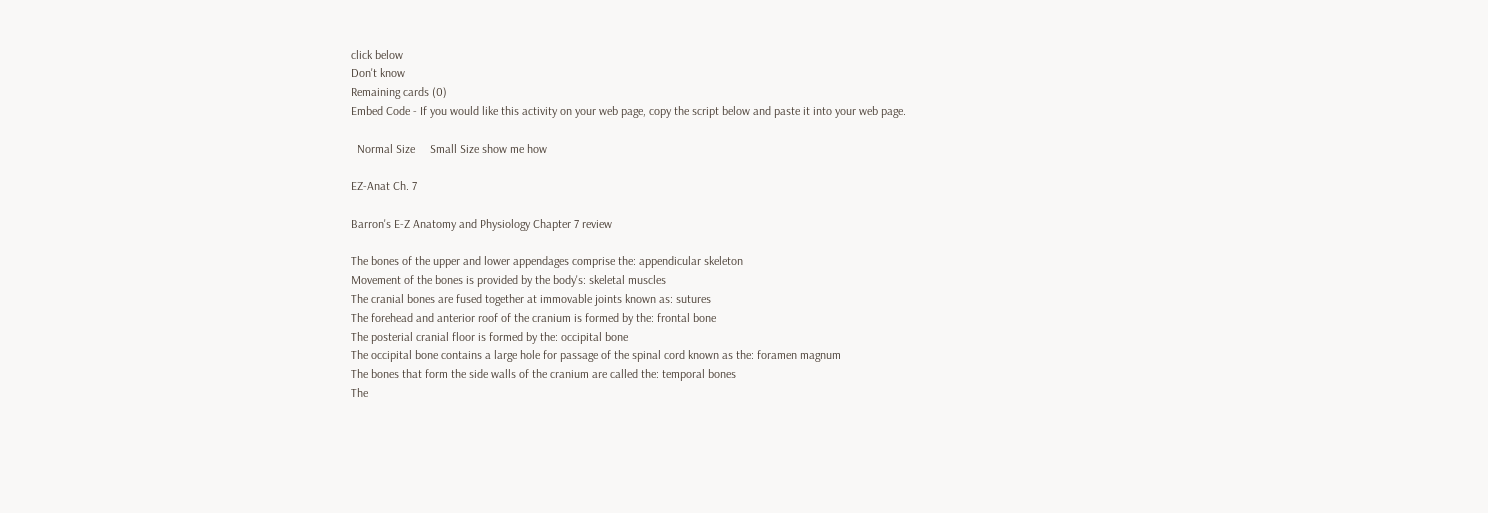click below
Don't know
Remaining cards (0)
Embed Code - If you would like this activity on your web page, copy the script below and paste it into your web page.

  Normal Size     Small Size show me how

EZ-Anat Ch. 7

Barron's E-Z Anatomy and Physiology Chapter 7 review

The bones of the upper and lower appendages comprise the: appendicular skeleton
Movement of the bones is provided by the body's: skeletal muscles
The cranial bones are fused together at immovable joints known as: sutures
The forehead and anterior roof of the cranium is formed by the: frontal bone
The posterial cranial floor is formed by the: occipital bone
The occipital bone contains a large hole for passage of the spinal cord known as the: foramen magnum
The bones that form the side walls of the cranium are called the: temporal bones
The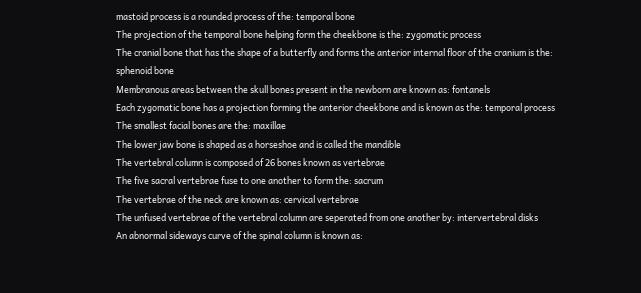mastoid process is a rounded process of the: temporal bone
The projection of the temporal bone helping form the cheekbone is the: zygomatic process
The cranial bone that has the shape of a butterfly and forms the anterior internal floor of the cranium is the: sphenoid bone
Membranous areas between the skull bones present in the newborn are known as: fontanels
Each zygomatic bone has a projection forming the anterior cheekbone and is known as the: temporal process
The smallest facial bones are the: maxillae
The lower jaw bone is shaped as a horseshoe and is called the mandible
The vertebral column is composed of 26 bones known as vertebrae
The five sacral vertebrae fuse to one another to form the: sacrum
The vertebrae of the neck are known as: cervical vertebrae
The unfused vertebrae of the vertebral column are seperated from one another by: intervertebral disks
An abnormal sideways curve of the spinal column is known as: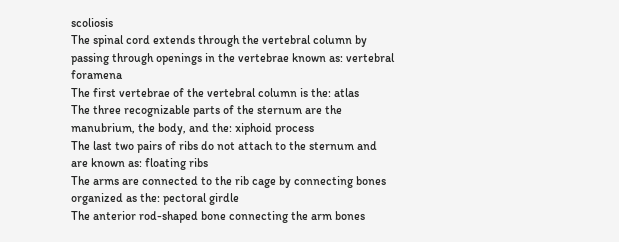scoliosis
The spinal cord extends through the vertebral column by passing through openings in the vertebrae known as: vertebral foramena
The first vertebrae of the vertebral column is the: atlas
The three recognizable parts of the sternum are the manubrium, the body, and the: xiphoid process
The last two pairs of ribs do not attach to the sternum and are known as: floating ribs
The arms are connected to the rib cage by connecting bones organized as the: pectoral girdle
The anterior rod-shaped bone connecting the arm bones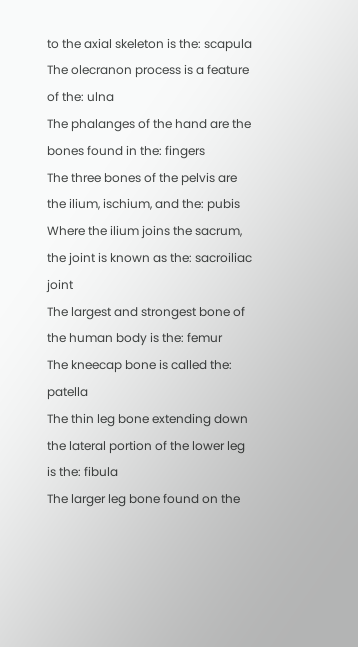to the axial skeleton is the: scapula
The olecranon process is a feature of the: ulna
The phalanges of the hand are the bones found in the: fingers
The three bones of the pelvis are the ilium, ischium, and the: pubis
Where the ilium joins the sacrum, the joint is known as the: sacroiliac joint
The largest and strongest bone of the human body is the: femur
The kneecap bone is called the: patella
The thin leg bone extending down the lateral portion of the lower leg is the: fibula
The larger leg bone found on the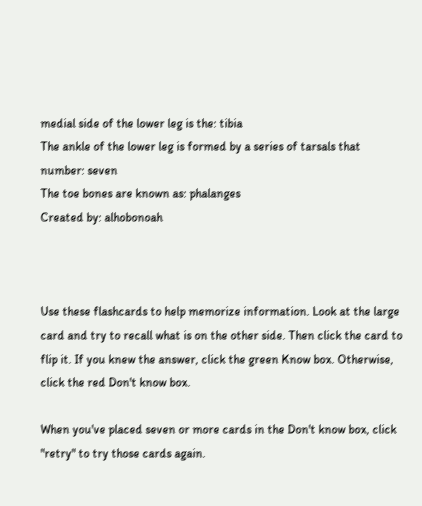medial side of the lower leg is the: tibia
The ankle of the lower leg is formed by a series of tarsals that number: seven
The toe bones are known as: phalanges
Created by: alhobonoah



Use these flashcards to help memorize information. Look at the large card and try to recall what is on the other side. Then click the card to flip it. If you knew the answer, click the green Know box. Otherwise, click the red Don't know box.

When you've placed seven or more cards in the Don't know box, click "retry" to try those cards again.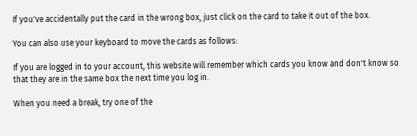If you've accidentally put the card in the wrong box, just click on the card to take it out of the box.

You can also use your keyboard to move the cards as follows:

If you are logged in to your account, this website will remember which cards you know and don't know so that they are in the same box the next time you log in.

When you need a break, try one of the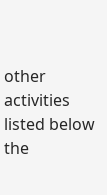other activities listed below the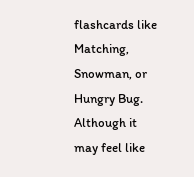flashcards like Matching, Snowman, or Hungry Bug. Although it may feel like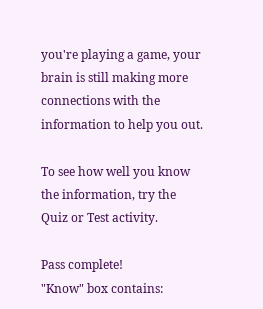you're playing a game, your brain is still making more connections with the information to help you out.

To see how well you know the information, try the Quiz or Test activity.

Pass complete!
"Know" box contains: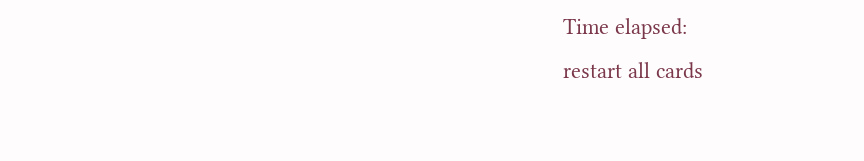Time elapsed:
restart all cards